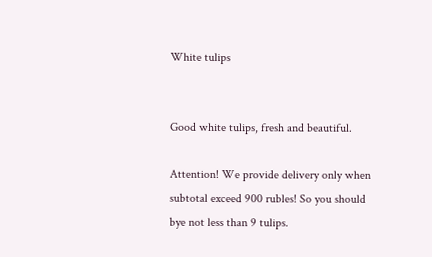White tulips


Good white tulips, fresh and beautiful.

Attention! We provide delivery only when subtotal exceed 900 rubles! So you should bye not less than 9 tulips.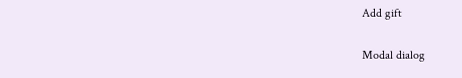Add gift

Modal dialog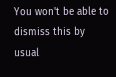You won't be able to dismiss this by usual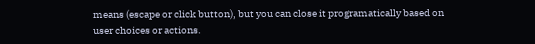means (escape or click button), but you can close it programatically based on user choices or actions.